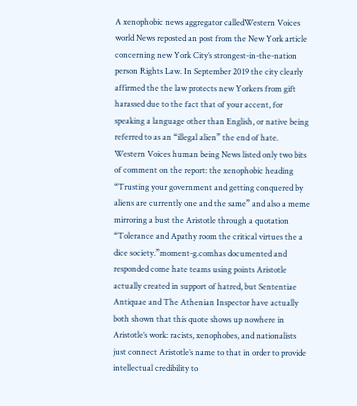A xenophobic news aggregator calledWestern Voices world News reposted an post from the New York article concerning new York City’s strongest-in-the-nation person Rights Law. In September 2019 the city clearly affirmed the the law protects new Yorkers from gift harassed due to the fact that of your accent, for speaking a language other than English, or native being referred to as an “illegal alien” the end of hate. Western Voices human being News listed only two bits of comment on the report: the xenophobic heading “Trusting your government and getting conquered by aliens are currently one and the same” and also a meme mirroring a bust the Aristotle through a quotation “Tolerance and Apathy room the critical virtues the a dice society.”moment-g.comhas documented and responded come hate teams using points Aristotle actually created in support of hatred, but Sententiae Antiquae and The Athenian Inspector have actually both shown that this quote shows up nowhere in Aristotle’s work: racists, xenophobes, and nationalists just connect Aristotle’s name to that in order to provide intellectual credibility to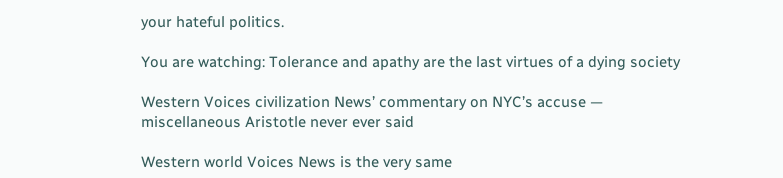your hateful politics.

You are watching: Tolerance and apathy are the last virtues of a dying society

Western Voices civilization News’ commentary on NYC’s accuse — miscellaneous Aristotle never ever said

Western world Voices News is the very same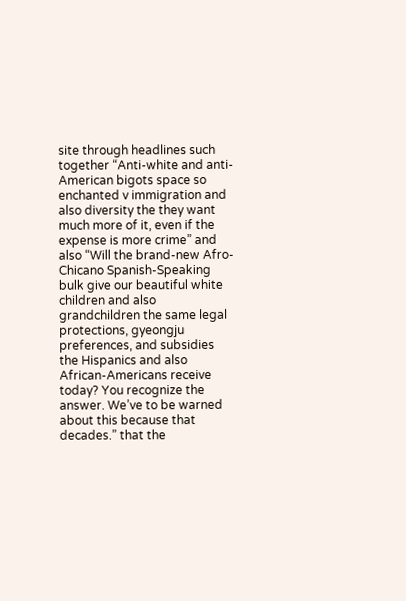site through headlines such together “Anti-white and anti-American bigots space so enchanted v immigration and also diversity the they want much more of it, even if the expense is more crime” and also “Will the brand-new Afro-Chicano Spanish-Speaking bulk give our beautiful white children and also grandchildren the same legal protections, gyeongju preferences, and subsidies the Hispanics and also African-Americans receive today? You recognize the answer. We’ve to be warned about this because that decades.” that the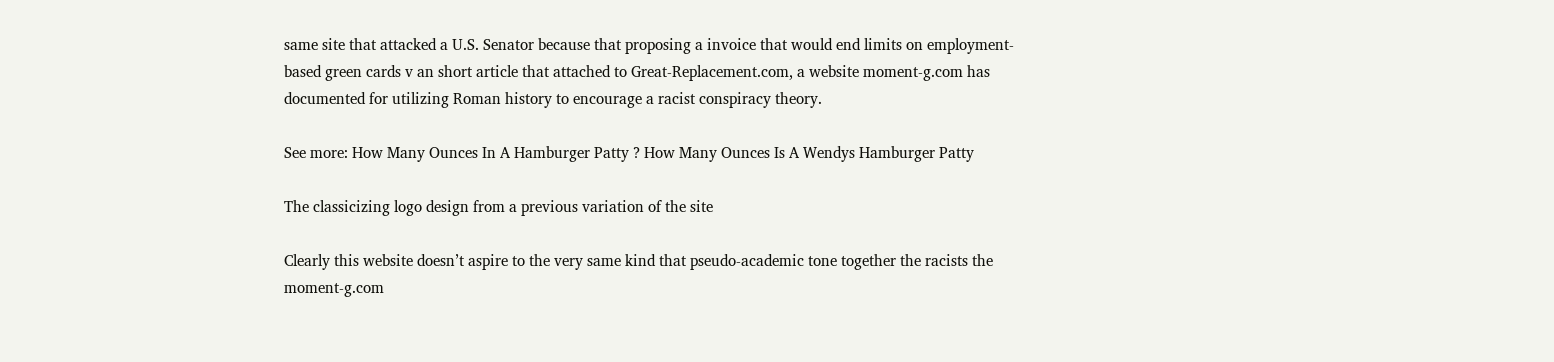same site that attacked a U.S. Senator because that proposing a invoice that would end limits on employment-based green cards v an short article that attached to Great-Replacement.com, a website moment-g.com has documented for utilizing Roman history to encourage a racist conspiracy theory.

See more: How Many Ounces In A Hamburger Patty ? How Many Ounces Is A Wendys Hamburger Patty

The classicizing logo design from a previous variation of the site

Clearly this website doesn’t aspire to the very same kind that pseudo-academic tone together the racists the moment-g.com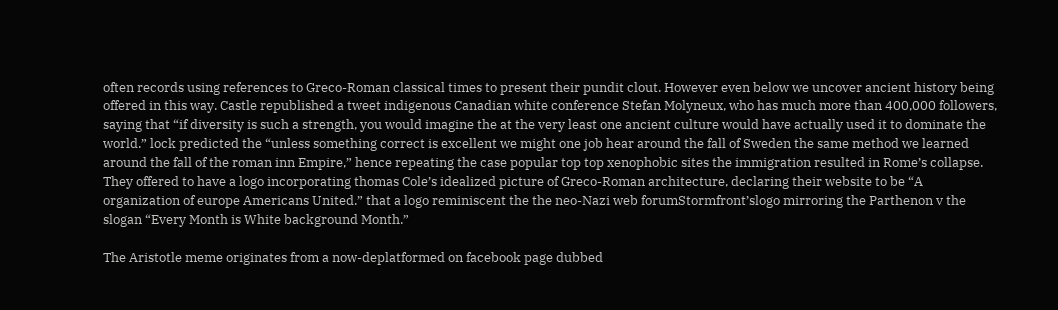often records using references to Greco-Roman classical times to present their pundit clout. However even below we uncover ancient history being offered in this way. Castle republished a tweet indigenous Canadian white conference Stefan Molyneux, who has much more than 400,000 followers, saying that “if diversity is such a strength, you would imagine the at the very least one ancient culture would have actually used it to dominate the world.” lock predicted the “unless something correct is excellent we might one job hear around the fall of Sweden the same method we learned around the fall of the roman inn Empire,” hence repeating the case popular top top xenophobic sites the immigration resulted in Rome’s collapse. They offered to have a logo incorporating thomas Cole’s idealized picture of Greco-Roman architecture, declaring their website to be “A organization of europe Americans United.” that a logo reminiscent the the neo-Nazi web forumStormfront’slogo mirroring the Parthenon v the slogan “Every Month is White background Month.”

The Aristotle meme originates from a now-deplatformed on facebook page dubbed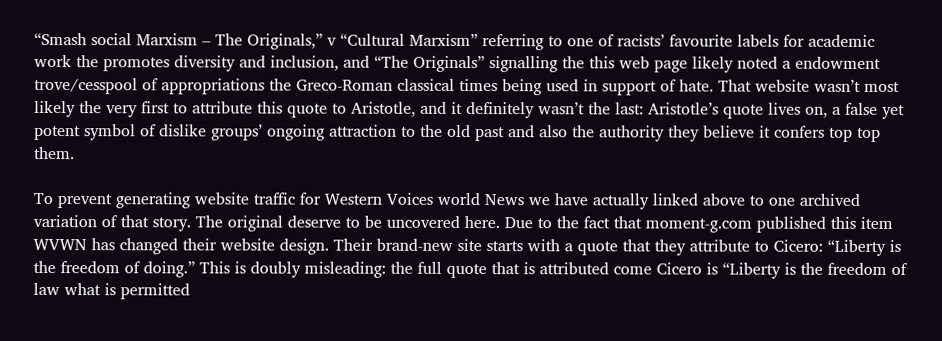“Smash social Marxism – The Originals,” v “Cultural Marxism” referring to one of racists’ favourite labels for academic work the promotes diversity and inclusion, and “The Originals” signalling the this web page likely noted a endowment trove/cesspool of appropriations the Greco-Roman classical times being used in support of hate. That website wasn’t most likely the very first to attribute this quote to Aristotle, and it definitely wasn’t the last: Aristotle’s quote lives on, a false yet potent symbol of dislike groups’ ongoing attraction to the old past and also the authority they believe it confers top top them.

To prevent generating website traffic for Western Voices world News we have actually linked above to one archived variation of that story. The original deserve to be uncovered here. Due to the fact that moment-g.com published this item WVWN has changed their website design. Their brand-new site starts with a quote that they attribute to Cicero: “Liberty is the freedom of doing.” This is doubly misleading: the full quote that is attributed come Cicero is “Liberty is the freedom of law what is permitted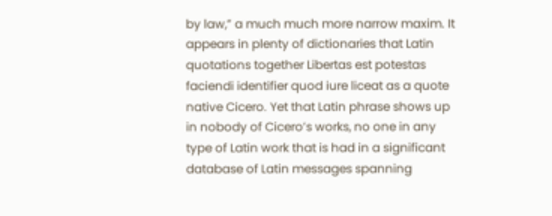by law,” a much much more narrow maxim. It appears in plenty of dictionaries that Latin quotations together Libertas est potestas faciendi identifier quod iure liceat as a quote native Cicero. Yet that Latin phrase shows up in nobody of Cicero’s works, no one in any type of Latin work that is had in a significant database of Latin messages spanning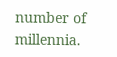number of millennia.